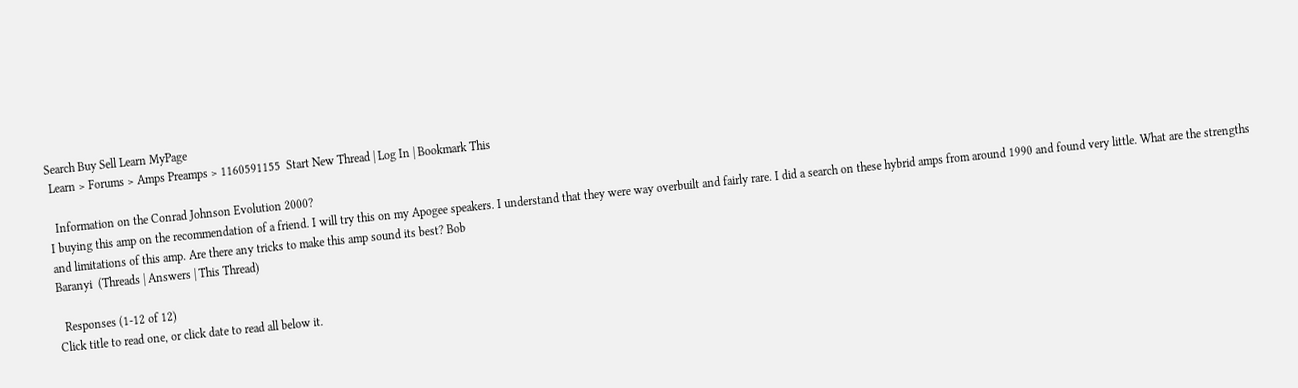Search Buy Sell Learn MyPage
 Learn > Forums > Amps Preamps > 1160591155  Start New Thread | Log In | Bookmark This

  Information on the Conrad Johnson Evolution 2000?
I buying this amp on the recommendation of a friend. I will try this on my Apogee speakers. I understand that they were way overbuilt and fairly rare. I did a search on these hybrid amps from around 1990 and found very little. What are the strengths and limitations of this amp. Are there any tricks to make this amp sound its best? Bob
Baranyi  (Threads | Answers | This Thread)

  Responses (1-12 of 12)
Click title to read one, or click date to read all below it.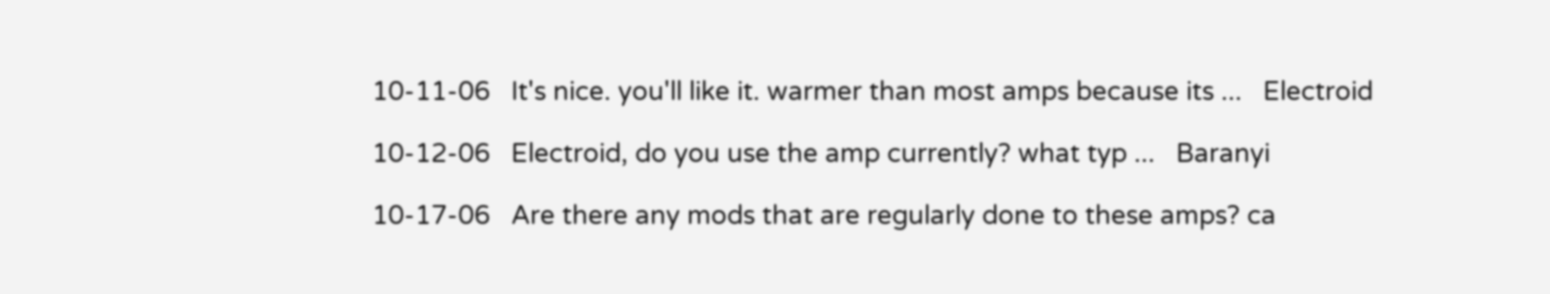10-11-06   It's nice. you'll like it. warmer than most amps because its ...   Electroid

10-12-06   Electroid, do you use the amp currently? what typ ...   Baranyi

10-17-06   Are there any mods that are regularly done to these amps? ca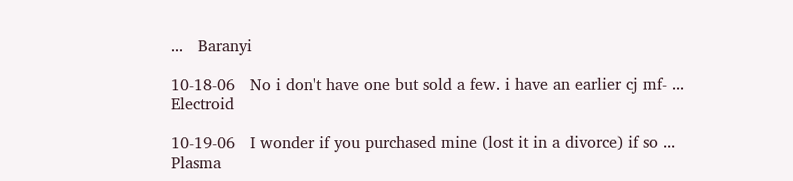...   Baranyi

10-18-06   No i don't have one but sold a few. i have an earlier cj mf- ...   Electroid

10-19-06   I wonder if you purchased mine (lost it in a divorce) if so ...   Plasma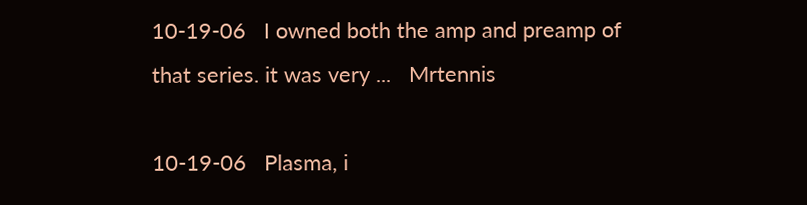10-19-06   I owned both the amp and preamp of that series. it was very ...   Mrtennis

10-19-06   Plasma, i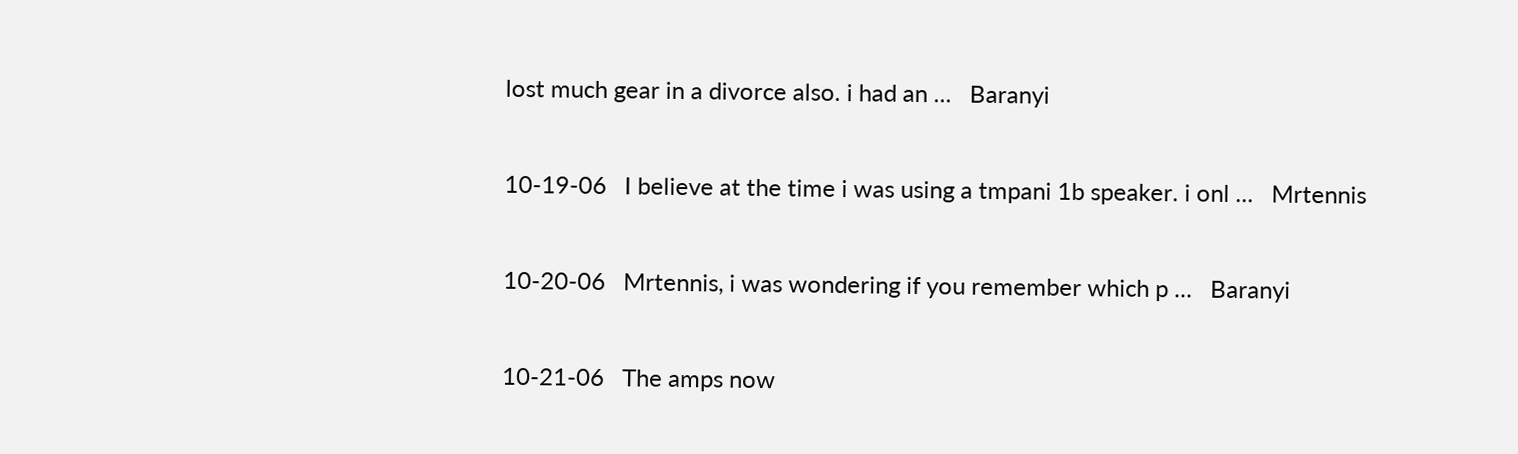lost much gear in a divorce also. i had an ...   Baranyi

10-19-06   I believe at the time i was using a tmpani 1b speaker. i onl ...   Mrtennis

10-20-06   Mrtennis, i was wondering if you remember which p ...   Baranyi

10-21-06   The amps now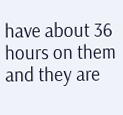have about 36 hours on them and they are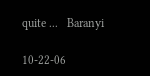quite ...   Baranyi

10-22-06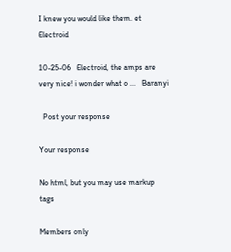I knew you would like them. et   Electroid

10-25-06   Electroid, the amps are very nice! i wonder what o ...   Baranyi

  Post your response

Your response

No html, but you may use markup tags

Members only